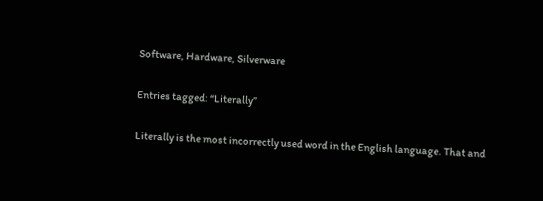Software, Hardware, Silverware

Entries tagged: “Literally”

Literally is the most incorrectly used word in the English language. That and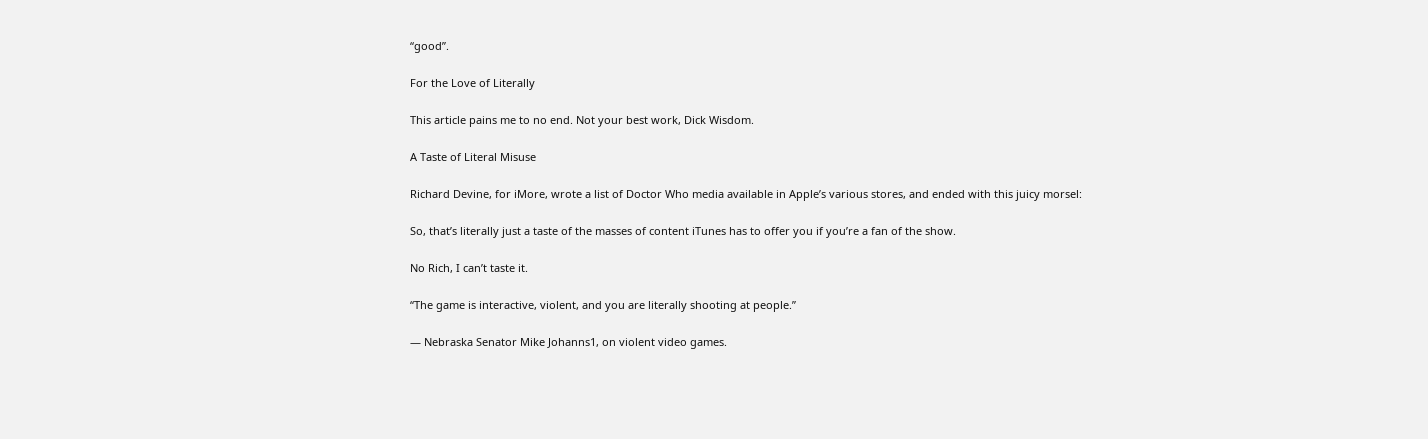“good”.

For the Love of Literally

This article pains me to no end. Not your best work, Dick Wisdom.

A Taste of Literal Misuse

Richard Devine, for iMore, wrote a list of Doctor Who media available in Apple’s various stores, and ended with this juicy morsel:

So, that’s literally just a taste of the masses of content iTunes has to offer you if you’re a fan of the show.

No Rich, I can’t taste it.

“The game is interactive, violent, and you are literally shooting at people.”

— Nebraska Senator Mike Johanns1, on violent video games.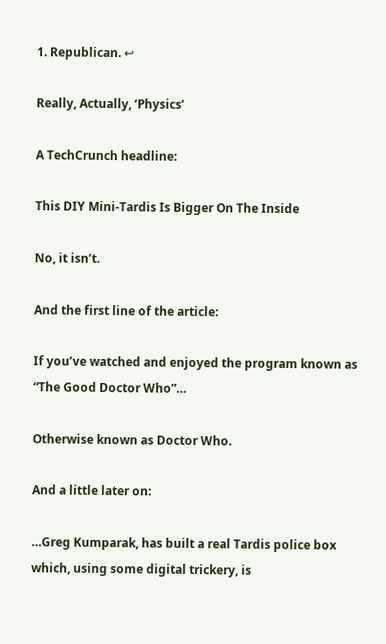1. Republican. ↩

Really, Actually, ‘Physics’

A TechCrunch headline:

This DIY Mini-Tardis Is Bigger On The Inside

No, it isn’t.

And the first line of the article:

If you’ve watched and enjoyed the program known as “The Good Doctor Who”…

Otherwise known as Doctor Who.

And a little later on:

…Greg Kumparak, has built a real Tardis police box which, using some digital trickery, is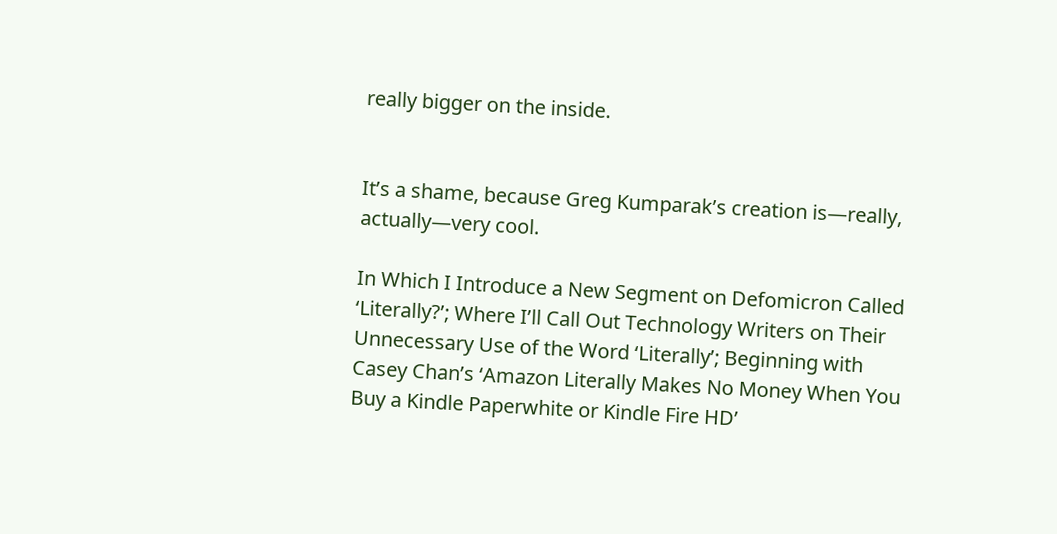really bigger on the inside.


It’s a shame, because Greg Kumparak’s creation is—really, actually—very cool.

In Which I Introduce a New Segment on Defomicron Called ‘Literally?’; Where I’ll Call Out Technology Writers on Their Unnecessary Use of the Word ‘Literally’; Beginning with Casey Chan’s ‘Amazon Literally Makes No Money When You Buy a Kindle Paperwhite or Kindle Fire HD’